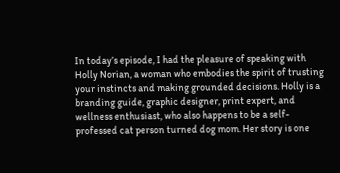In today’s episode, I had the pleasure of speaking with Holly Norian, a woman who embodies the spirit of trusting your instincts and making grounded decisions. Holly is a branding guide, graphic designer, print expert, and wellness enthusiast, who also happens to be a self-professed cat person turned dog mom. Her story is one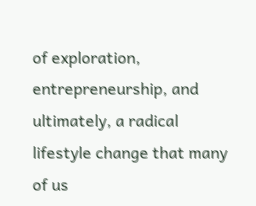of exploration, entrepreneurship, and ultimately, a radical lifestyle change that many of us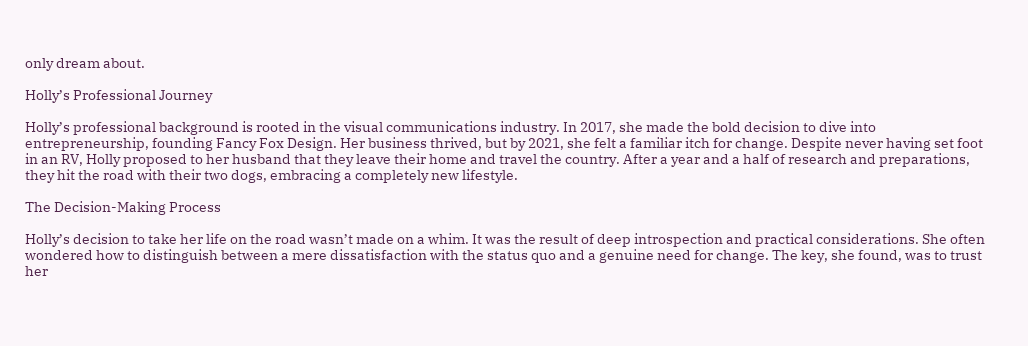only dream about.

Holly’s Professional Journey

Holly’s professional background is rooted in the visual communications industry. In 2017, she made the bold decision to dive into entrepreneurship, founding Fancy Fox Design. Her business thrived, but by 2021, she felt a familiar itch for change. Despite never having set foot in an RV, Holly proposed to her husband that they leave their home and travel the country. After a year and a half of research and preparations, they hit the road with their two dogs, embracing a completely new lifestyle.

The Decision-Making Process

Holly’s decision to take her life on the road wasn’t made on a whim. It was the result of deep introspection and practical considerations. She often wondered how to distinguish between a mere dissatisfaction with the status quo and a genuine need for change. The key, she found, was to trust her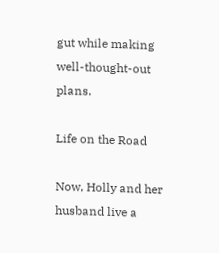gut while making well-thought-out plans.

Life on the Road

Now, Holly and her husband live a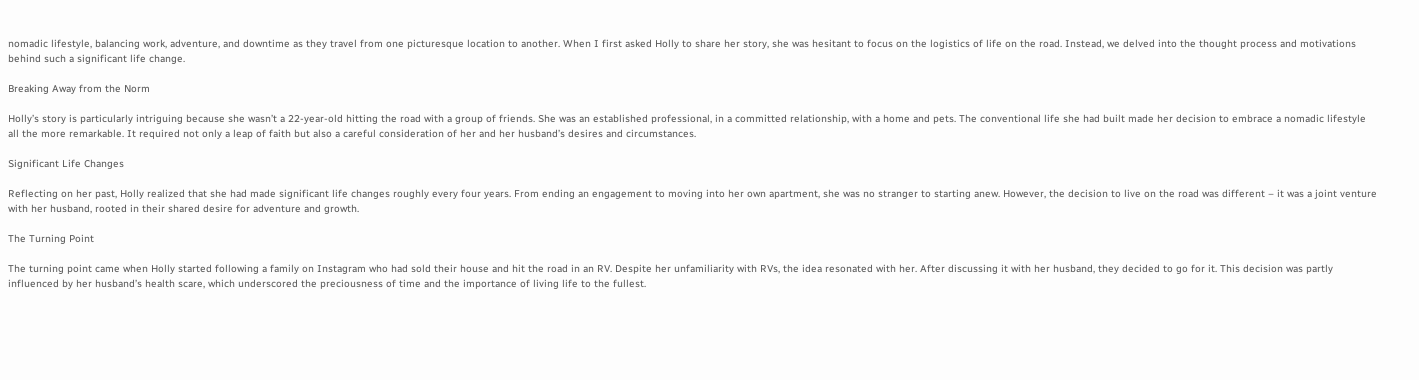nomadic lifestyle, balancing work, adventure, and downtime as they travel from one picturesque location to another. When I first asked Holly to share her story, she was hesitant to focus on the logistics of life on the road. Instead, we delved into the thought process and motivations behind such a significant life change.

Breaking Away from the Norm

Holly’s story is particularly intriguing because she wasn’t a 22-year-old hitting the road with a group of friends. She was an established professional, in a committed relationship, with a home and pets. The conventional life she had built made her decision to embrace a nomadic lifestyle all the more remarkable. It required not only a leap of faith but also a careful consideration of her and her husband’s desires and circumstances.

Significant Life Changes

Reflecting on her past, Holly realized that she had made significant life changes roughly every four years. From ending an engagement to moving into her own apartment, she was no stranger to starting anew. However, the decision to live on the road was different – it was a joint venture with her husband, rooted in their shared desire for adventure and growth.

The Turning Point

The turning point came when Holly started following a family on Instagram who had sold their house and hit the road in an RV. Despite her unfamiliarity with RVs, the idea resonated with her. After discussing it with her husband, they decided to go for it. This decision was partly influenced by her husband’s health scare, which underscored the preciousness of time and the importance of living life to the fullest.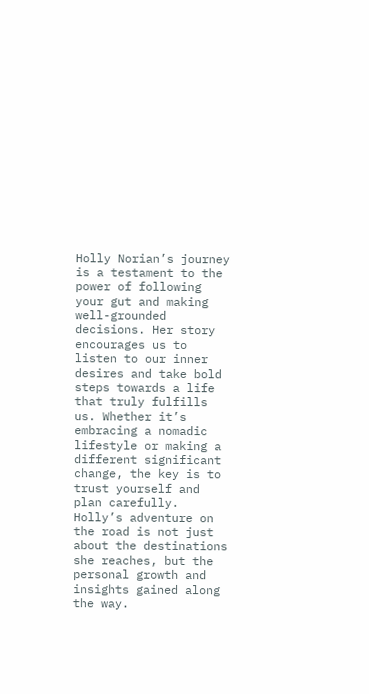Holly Norian’s journey is a testament to the power of following your gut and making well-grounded decisions. Her story encourages us to listen to our inner desires and take bold steps towards a life that truly fulfills us. Whether it’s embracing a nomadic lifestyle or making a different significant change, the key is to trust yourself and plan carefully. Holly’s adventure on the road is not just about the destinations she reaches, but the personal growth and insights gained along the way.